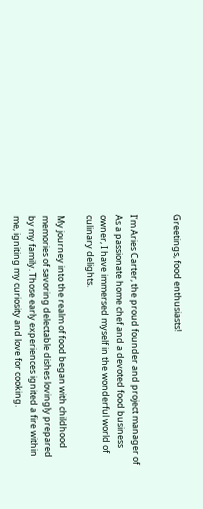Greetings, food enthusiasts!


I’m Aries Carter, the proud founder and project manager of As a passionate home chef and a devoted food business owner, I have immersed myself in the wonderful world of culinary delights.

My journey into the realm of food began with childhood memories of savoring delectable dishes lovingly prepared by my family. Those early experiences ignited a fire within me, igniting my curiosity and love for cooking.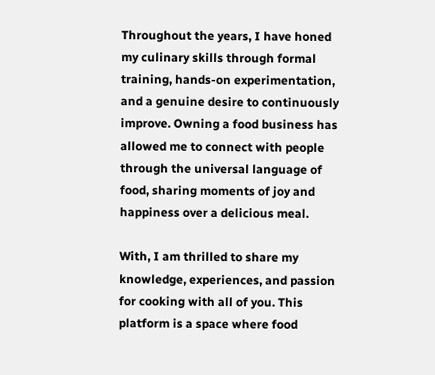Throughout the years, I have honed my culinary skills through formal training, hands-on experimentation, and a genuine desire to continuously improve. Owning a food business has allowed me to connect with people through the universal language of food, sharing moments of joy and happiness over a delicious meal.

With, I am thrilled to share my knowledge, experiences, and passion for cooking with all of you. This platform is a space where food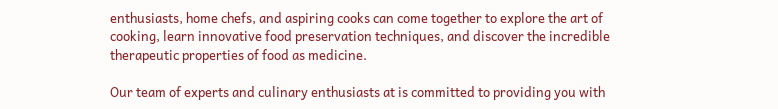enthusiasts, home chefs, and aspiring cooks can come together to explore the art of cooking, learn innovative food preservation techniques, and discover the incredible therapeutic properties of food as medicine.

Our team of experts and culinary enthusiasts at is committed to providing you with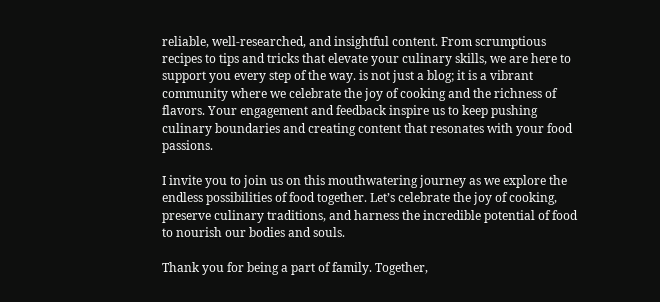reliable, well-researched, and insightful content. From scrumptious recipes to tips and tricks that elevate your culinary skills, we are here to support you every step of the way. is not just a blog; it is a vibrant community where we celebrate the joy of cooking and the richness of flavors. Your engagement and feedback inspire us to keep pushing culinary boundaries and creating content that resonates with your food passions.

I invite you to join us on this mouthwatering journey as we explore the endless possibilities of food together. Let’s celebrate the joy of cooking, preserve culinary traditions, and harness the incredible potential of food to nourish our bodies and souls.

Thank you for being a part of family. Together,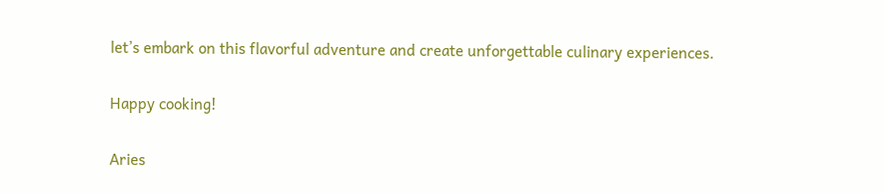let’s embark on this flavorful adventure and create unforgettable culinary experiences.

Happy cooking!

Aries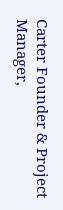Carter Founder & Project Manager,